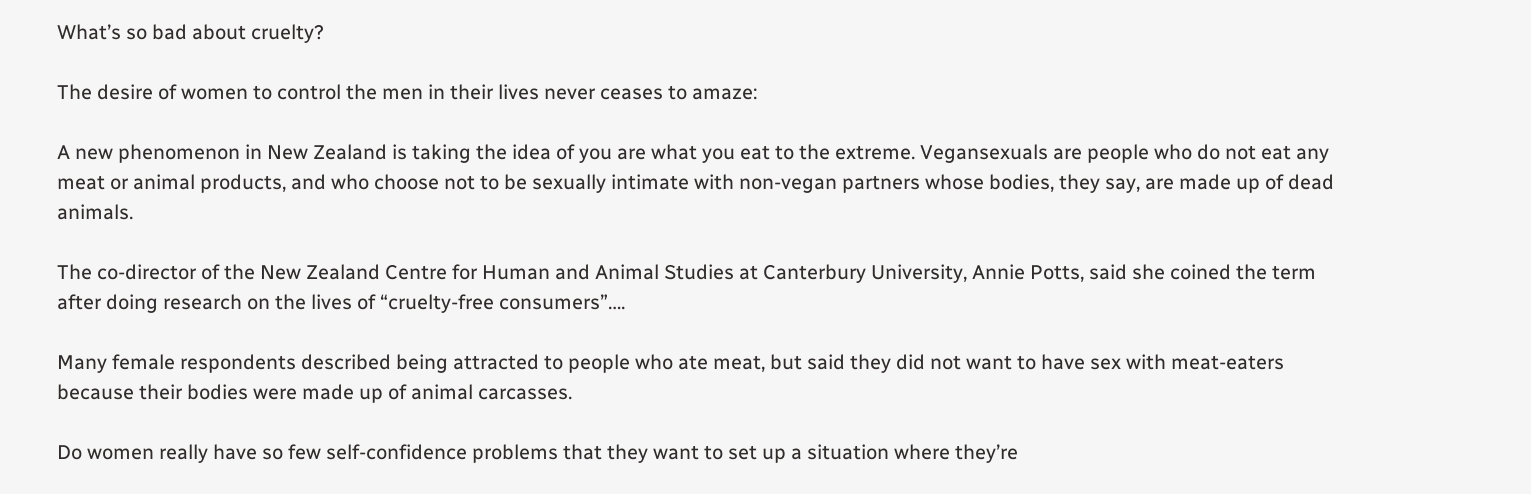What’s so bad about cruelty?

The desire of women to control the men in their lives never ceases to amaze:

A new phenomenon in New Zealand is taking the idea of you are what you eat to the extreme. Vegansexuals are people who do not eat any meat or animal products, and who choose not to be sexually intimate with non-vegan partners whose bodies, they say, are made up of dead animals.

The co-director of the New Zealand Centre for Human and Animal Studies at Canterbury University, Annie Potts, said she coined the term after doing research on the lives of “cruelty-free consumers”….

Many female respondents described being attracted to people who ate meat, but said they did not want to have sex with meat-eaters because their bodies were made up of animal carcasses.

Do women really have so few self-confidence problems that they want to set up a situation where they’re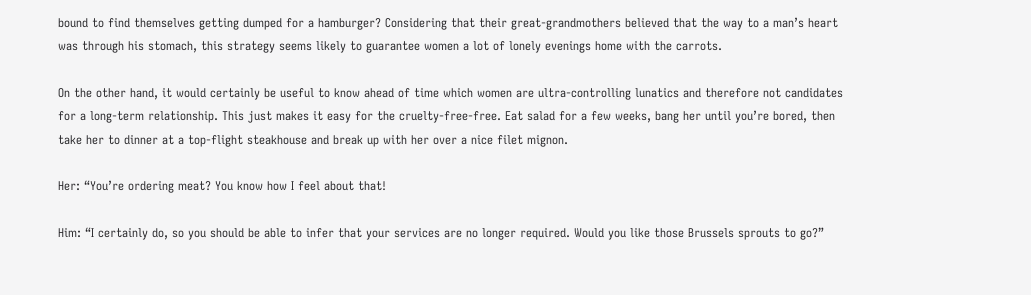bound to find themselves getting dumped for a hamburger? Considering that their great-grandmothers believed that the way to a man’s heart was through his stomach, this strategy seems likely to guarantee women a lot of lonely evenings home with the carrots.

On the other hand, it would certainly be useful to know ahead of time which women are ultra-controlling lunatics and therefore not candidates for a long-term relationship. This just makes it easy for the cruelty-free-free. Eat salad for a few weeks, bang her until you’re bored, then take her to dinner at a top-flight steakhouse and break up with her over a nice filet mignon.

Her: “You’re ordering meat? You know how I feel about that!

Him: “I certainly do, so you should be able to infer that your services are no longer required. Would you like those Brussels sprouts to go?”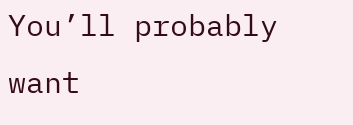You’ll probably want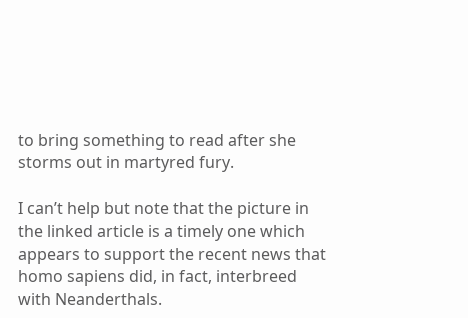to bring something to read after she storms out in martyred fury.

I can’t help but note that the picture in the linked article is a timely one which appears to support the recent news that homo sapiens did, in fact, interbreed with Neanderthals.